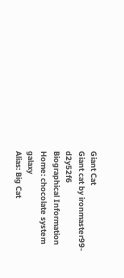Giant Cat
Giant cat by ironmaster99-d2y52f6
Biographical Information
Home: chocolate system galaxy
Alias: Big Cat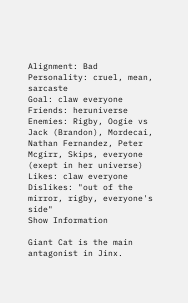Alignment: Bad
Personality: cruel, mean, sarcaste
Goal: claw everyone
Friends: heruniverse
Enemies: Rigby, Oogie vs Jack (Brandon), Mordecai, Nathan Fernandez, Peter Mcgirr, Skips, everyone (exept in her universe)
Likes: claw everyone
Dislikes: "out of the mirror, rigby, everyone's side"
Show Information

Giant Cat is the main antagonist in Jinx.